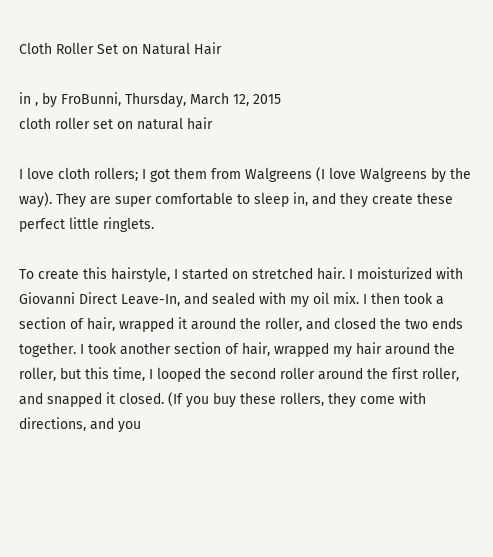Cloth Roller Set on Natural Hair

in , by FroBunni, Thursday, March 12, 2015
cloth roller set on natural hair

I love cloth rollers; I got them from Walgreens (I love Walgreens by the way). They are super comfortable to sleep in, and they create these perfect little ringlets.

To create this hairstyle, I started on stretched hair. I moisturized with Giovanni Direct Leave-In, and sealed with my oil mix. I then took a section of hair, wrapped it around the roller, and closed the two ends together. I took another section of hair, wrapped my hair around the roller, but this time, I looped the second roller around the first roller, and snapped it closed. (If you buy these rollers, they come with directions, and you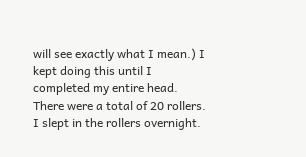will see exactly what I mean.) I kept doing this until I completed my entire head. There were a total of 20 rollers. I slept in the rollers overnight.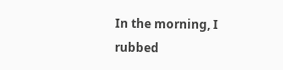In the morning, I rubbed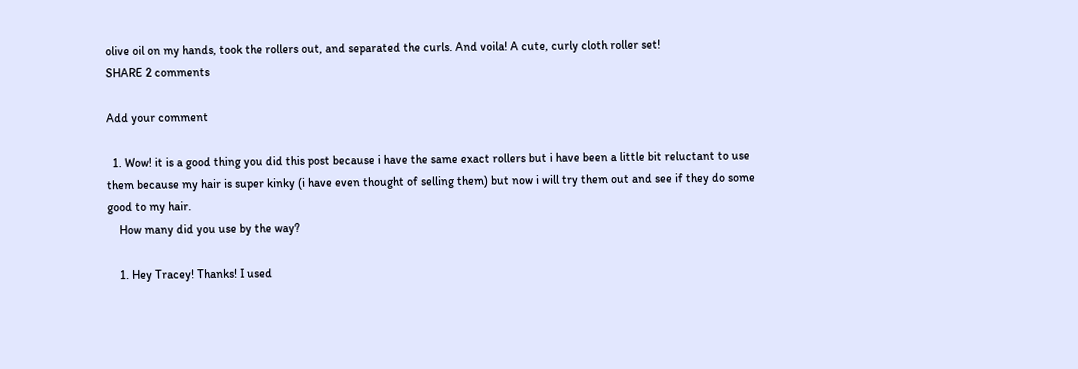olive oil on my hands, took the rollers out, and separated the curls. And voila! A cute, curly cloth roller set!
SHARE 2 comments

Add your comment

  1. Wow! it is a good thing you did this post because i have the same exact rollers but i have been a little bit reluctant to use them because my hair is super kinky (i have even thought of selling them) but now i will try them out and see if they do some good to my hair.
    How many did you use by the way?

    1. Hey Tracey! Thanks! I used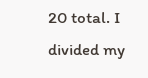20 total. I divided my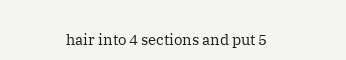hair into 4 sections and put 5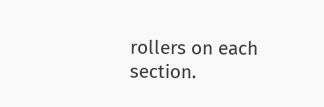rollers on each section.